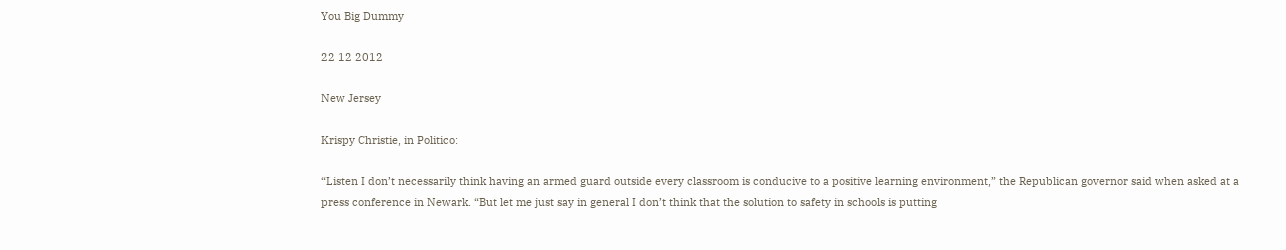You Big Dummy

22 12 2012

New Jersey

Krispy Christie, in Politico:

“Listen I don’t necessarily think having an armed guard outside every classroom is conducive to a positive learning environment,” the Republican governor said when asked at a press conference in Newark. “But let me just say in general I don’t think that the solution to safety in schools is putting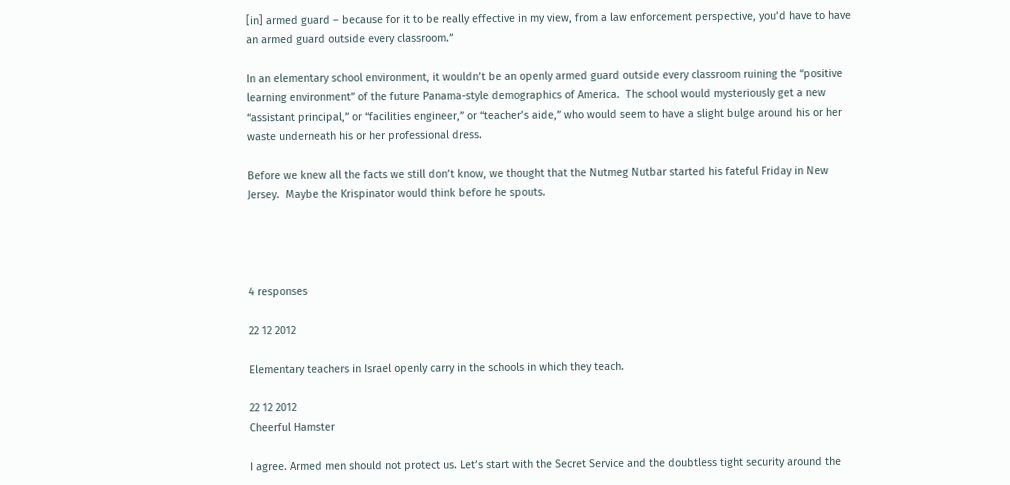[in] armed guard – because for it to be really effective in my view, from a law enforcement perspective, you’d have to have an armed guard outside every classroom.”

In an elementary school environment, it wouldn’t be an openly armed guard outside every classroom ruining the “positive learning environment” of the future Panama-style demographics of America.  The school would mysteriously get a new “assistant principal,” or “facilities engineer,” or “teacher’s aide,” who would seem to have a slight bulge around his or her waste underneath his or her professional dress.

Before we knew all the facts we still don’t know, we thought that the Nutmeg Nutbar started his fateful Friday in New Jersey.  Maybe the Krispinator would think before he spouts.




4 responses

22 12 2012

Elementary teachers in Israel openly carry in the schools in which they teach.

22 12 2012
Cheerful Hamster

I agree. Armed men should not protect us. Let’s start with the Secret Service and the doubtless tight security around the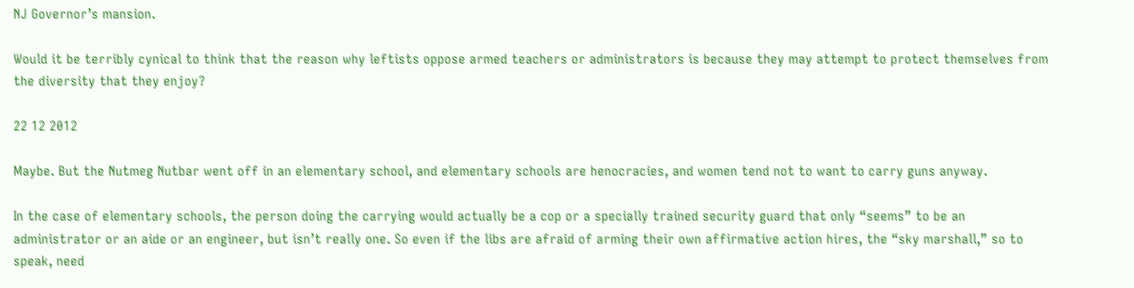NJ Governor’s mansion.

Would it be terribly cynical to think that the reason why leftists oppose armed teachers or administrators is because they may attempt to protect themselves from the diversity that they enjoy?

22 12 2012

Maybe. But the Nutmeg Nutbar went off in an elementary school, and elementary schools are henocracies, and women tend not to want to carry guns anyway.

In the case of elementary schools, the person doing the carrying would actually be a cop or a specially trained security guard that only “seems” to be an administrator or an aide or an engineer, but isn’t really one. So even if the libs are afraid of arming their own affirmative action hires, the “sky marshall,” so to speak, need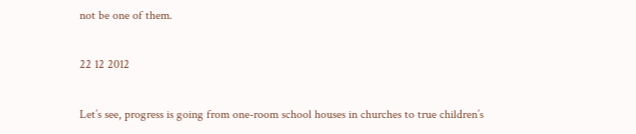not be one of them.

22 12 2012

Let’s see, progress is going from one-room school houses in churches to true children’s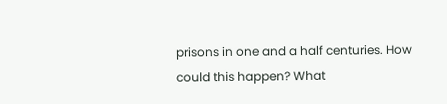prisons in one and a half centuries. How could this happen? What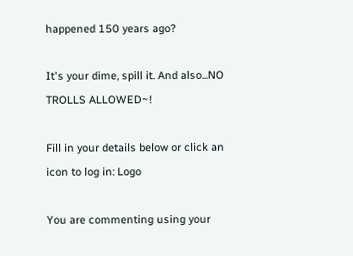happened 150 years ago?

It's your dime, spill it. And also...NO TROLLS ALLOWED~!

Fill in your details below or click an icon to log in: Logo

You are commenting using your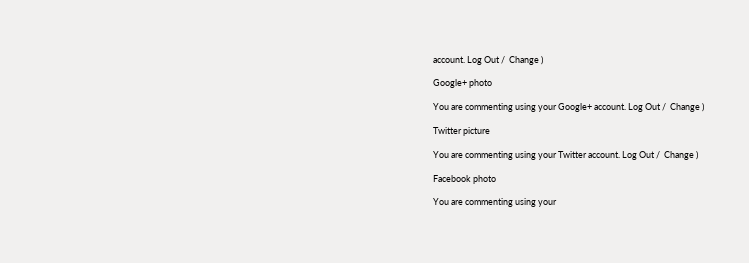account. Log Out /  Change )

Google+ photo

You are commenting using your Google+ account. Log Out /  Change )

Twitter picture

You are commenting using your Twitter account. Log Out /  Change )

Facebook photo

You are commenting using your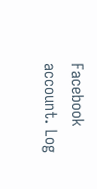Facebook account. Log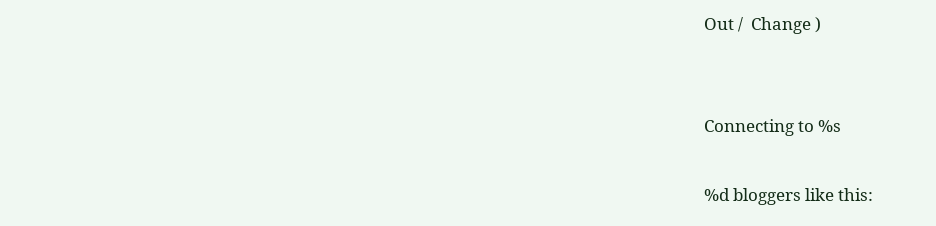Out /  Change )


Connecting to %s

%d bloggers like this: